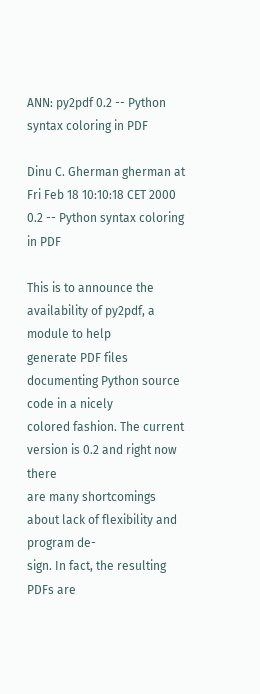ANN: py2pdf 0.2 -- Python syntax coloring in PDF

Dinu C. Gherman gherman at
Fri Feb 18 10:10:18 CET 2000 0.2 -- Python syntax coloring in PDF

This is to announce the availability of py2pdf, a module to help
generate PDF files documenting Python source code in a nicely
colored fashion. The current version is 0.2 and right now there
are many shortcomings about lack of flexibility and program de-
sign. In fact, the resulting PDFs are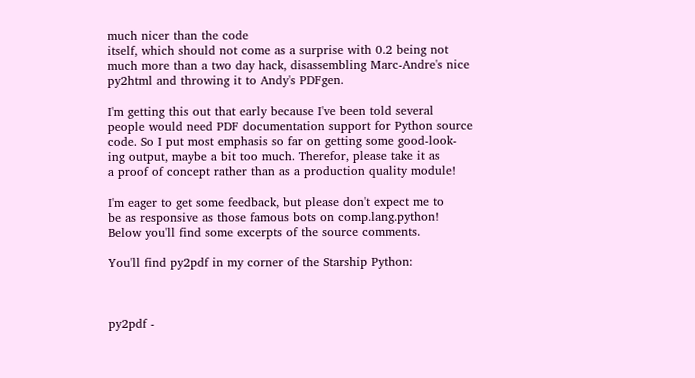much nicer than the code
itself, which should not come as a surprise with 0.2 being not
much more than a two day hack, disassembling Marc-Andre's nice
py2html and throwing it to Andy's PDFgen.

I'm getting this out that early because I've been told several
people would need PDF documentation support for Python source
code. So I put most emphasis so far on getting some good-look-
ing output, maybe a bit too much. Therefor, please take it as
a proof of concept rather than as a production quality module!

I'm eager to get some feedback, but please don't expect me to
be as responsive as those famous bots on comp.lang.python!
Below you'll find some excerpts of the source comments.

You'll find py2pdf in my corner of the Starship Python:



py2pdf -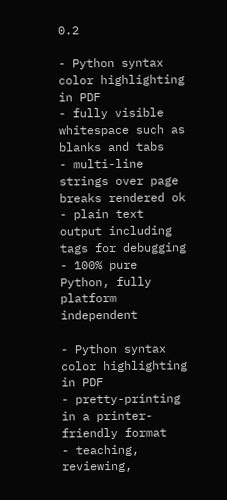0.2

- Python syntax color highlighting in PDF
- fully visible whitespace such as blanks and tabs
- multi-line strings over page breaks rendered ok
- plain text output including tags for debugging
- 100% pure Python, fully platform independent

- Python syntax color highlighting in PDF
- pretty-printing in a printer-friendly format
- teaching, reviewing,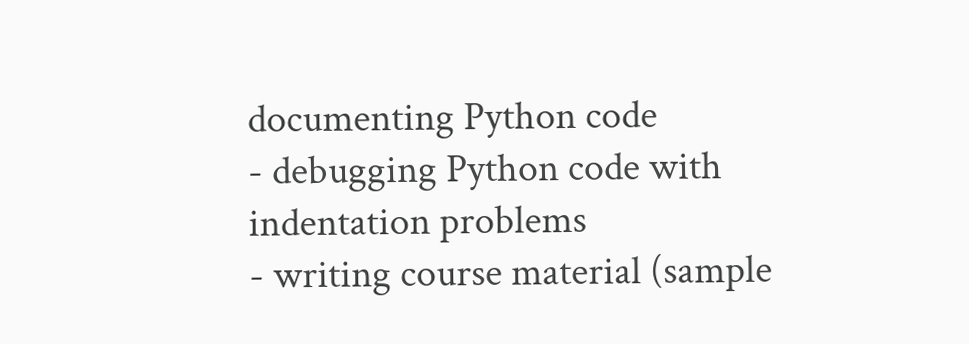documenting Python code
- debugging Python code with indentation problems
- writing course material (sample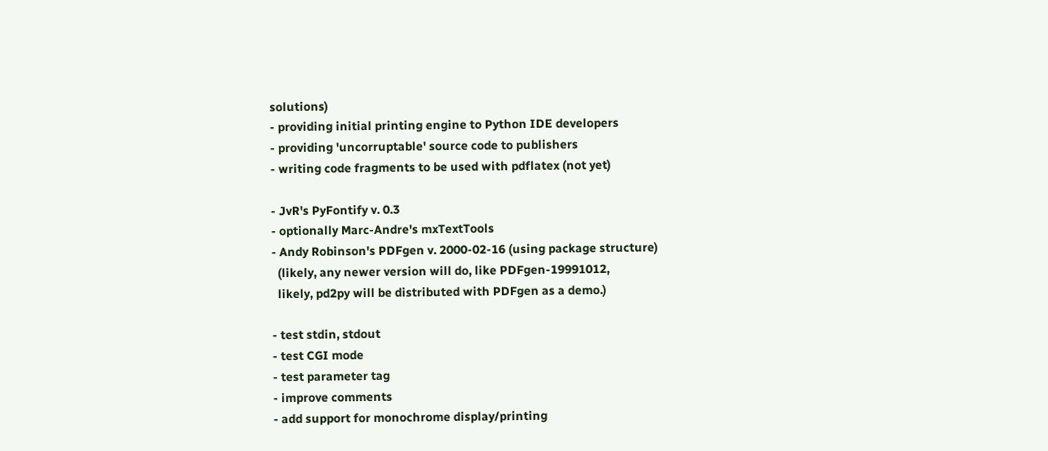solutions)
- providing initial printing engine to Python IDE developers
- providing 'uncorruptable' source code to publishers
- writing code fragments to be used with pdflatex (not yet)

- JvR's PyFontify v. 0.3
- optionally Marc-Andre's mxTextTools
- Andy Robinson's PDFgen v. 2000-02-16 (using package structure)
  (likely, any newer version will do, like PDFgen-19991012,
  likely, pd2py will be distributed with PDFgen as a demo.)

- test stdin, stdout
- test CGI mode
- test parameter tag
- improve comments
- add support for monochrome display/printing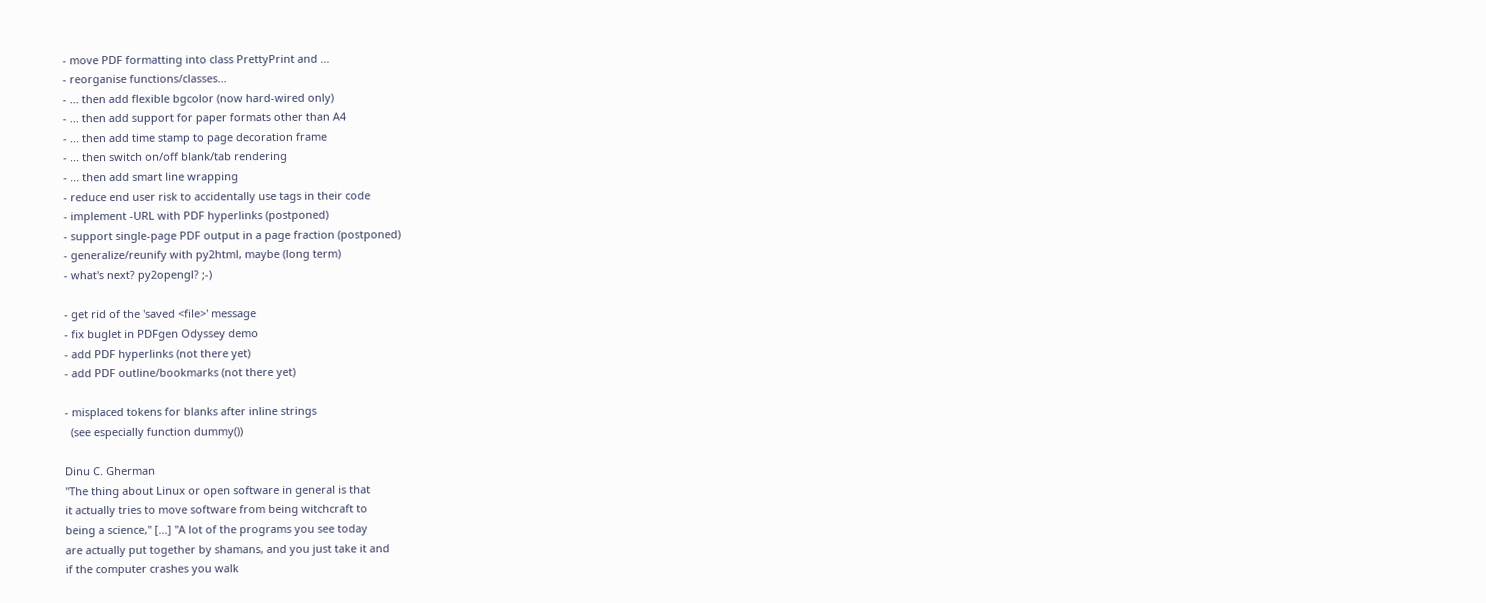- move PDF formatting into class PrettyPrint and ...
- reorganise functions/classes...
- ... then add flexible bgcolor (now hard-wired only)
- ... then add support for paper formats other than A4
- ... then add time stamp to page decoration frame
- ... then switch on/off blank/tab rendering
- ... then add smart line wrapping
- reduce end user risk to accidentally use tags in their code
- implement -URL with PDF hyperlinks (postponed)
- support single-page PDF output in a page fraction (postponed)
- generalize/reunify with py2html, maybe (long term)
- what's next? py2opengl? ;-)

- get rid of the 'saved <file>' message
- fix buglet in PDFgen Odyssey demo
- add PDF hyperlinks (not there yet)
- add PDF outline/bookmarks (not there yet)

- misplaced tokens for blanks after inline strings
  (see especially function dummy())

Dinu C. Gherman
"The thing about Linux or open software in general is that
it actually tries to move software from being witchcraft to
being a science," [...] "A lot of the programs you see today
are actually put together by shamans, and you just take it and
if the computer crashes you walk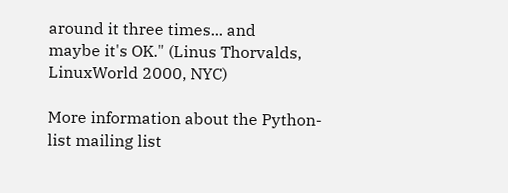around it three times... and
maybe it's OK." (Linus Thorvalds, LinuxWorld 2000, NYC)

More information about the Python-list mailing list